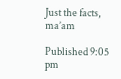Just the facts, ma’am

Published 9:05 pm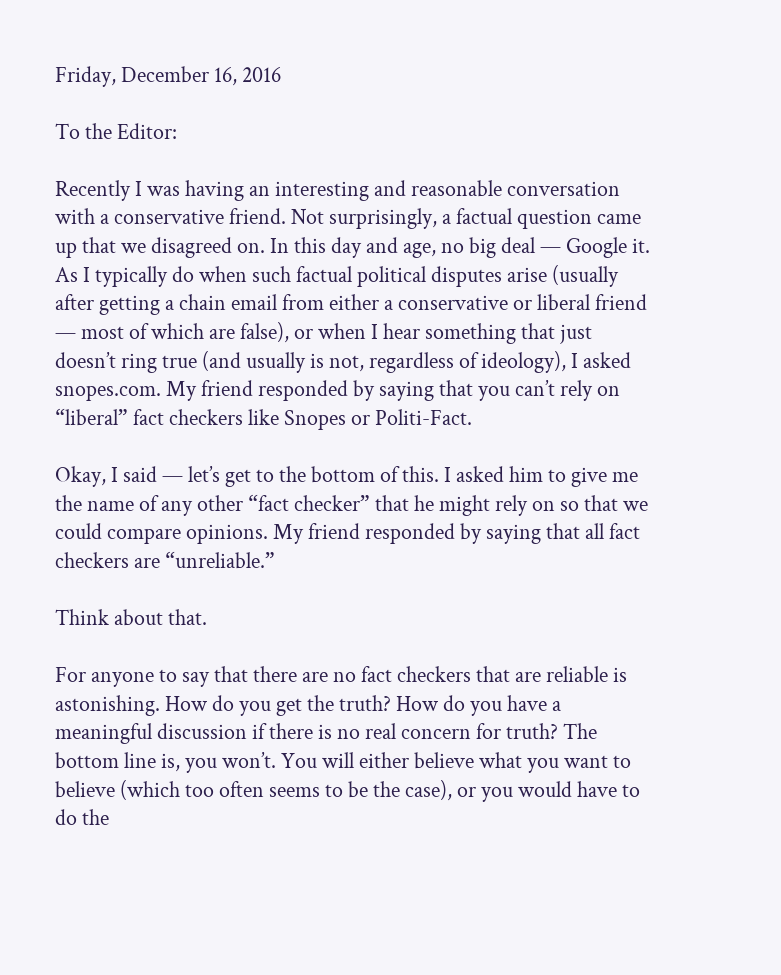Friday, December 16, 2016

To the Editor:

Recently I was having an interesting and reasonable conversation with a conservative friend. Not surprisingly, a factual question came up that we disagreed on. In this day and age, no big deal — Google it. As I typically do when such factual political disputes arise (usually after getting a chain email from either a conservative or liberal friend — most of which are false), or when I hear something that just doesn’t ring true (and usually is not, regardless of ideology), I asked snopes.com. My friend responded by saying that you can’t rely on “liberal” fact checkers like Snopes or Politi-Fact.

Okay, I said — let’s get to the bottom of this. I asked him to give me the name of any other “fact checker” that he might rely on so that we could compare opinions. My friend responded by saying that all fact checkers are “unreliable.”

Think about that.

For anyone to say that there are no fact checkers that are reliable is astonishing. How do you get the truth? How do you have a meaningful discussion if there is no real concern for truth? The bottom line is, you won’t. You will either believe what you want to believe (which too often seems to be the case), or you would have to do the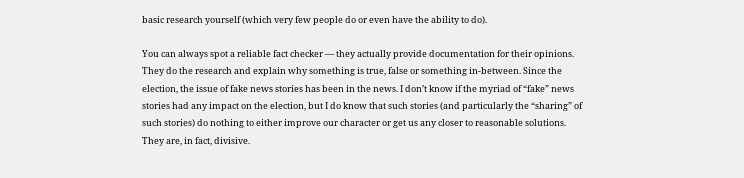basic research yourself (which very few people do or even have the ability to do).

You can always spot a reliable fact checker — they actually provide documentation for their opinions. They do the research and explain why something is true, false or something in-between. Since the election, the issue of fake news stories has been in the news. I don’t know if the myriad of “fake” news stories had any impact on the election, but I do know that such stories (and particularly the “sharing” of such stories) do nothing to either improve our character or get us any closer to reasonable solutions. They are, in fact, divisive.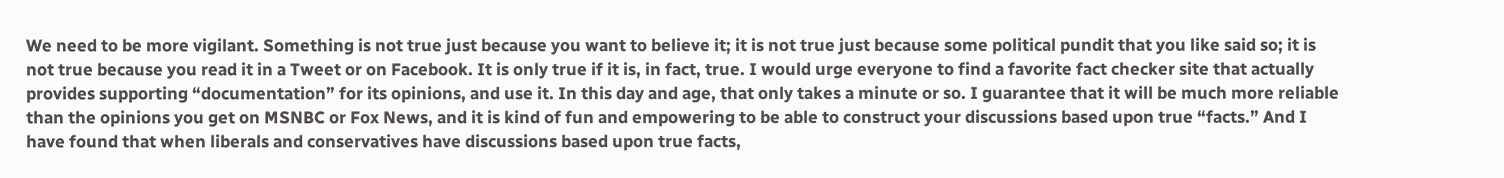We need to be more vigilant. Something is not true just because you want to believe it; it is not true just because some political pundit that you like said so; it is not true because you read it in a Tweet or on Facebook. It is only true if it is, in fact, true. I would urge everyone to find a favorite fact checker site that actually provides supporting “documentation” for its opinions, and use it. In this day and age, that only takes a minute or so. I guarantee that it will be much more reliable than the opinions you get on MSNBC or Fox News, and it is kind of fun and empowering to be able to construct your discussions based upon true “facts.” And I have found that when liberals and conservatives have discussions based upon true facts,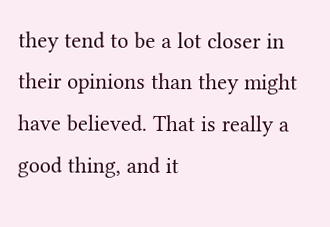they tend to be a lot closer in their opinions than they might have believed. That is really a good thing, and it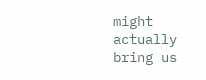might actually bring us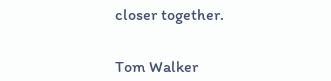closer together.


Tom Walker